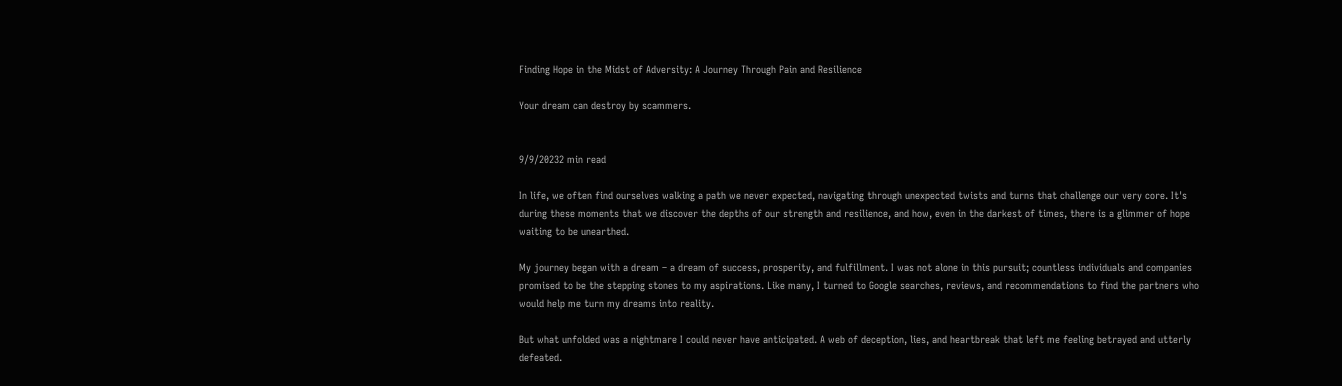Finding Hope in the Midst of Adversity: A Journey Through Pain and Resilience

Your dream can destroy by scammers.


9/9/20232 min read

In life, we often find ourselves walking a path we never expected, navigating through unexpected twists and turns that challenge our very core. It's during these moments that we discover the depths of our strength and resilience, and how, even in the darkest of times, there is a glimmer of hope waiting to be unearthed.

My journey began with a dream – a dream of success, prosperity, and fulfillment. I was not alone in this pursuit; countless individuals and companies promised to be the stepping stones to my aspirations. Like many, I turned to Google searches, reviews, and recommendations to find the partners who would help me turn my dreams into reality.

But what unfolded was a nightmare I could never have anticipated. A web of deception, lies, and heartbreak that left me feeling betrayed and utterly defeated.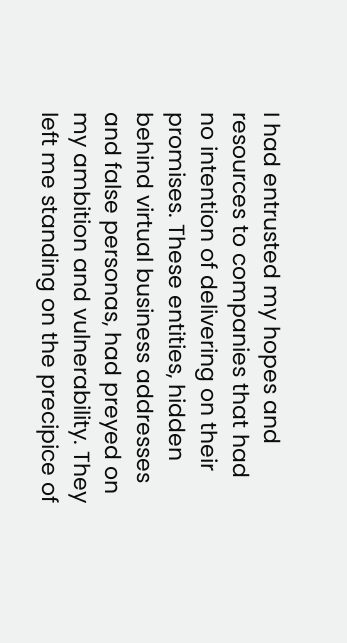I had entrusted my hopes and resources to companies that had no intention of delivering on their promises. These entities, hidden behind virtual business addresses and false personas, had preyed on my ambition and vulnerability. They left me standing on the precipice of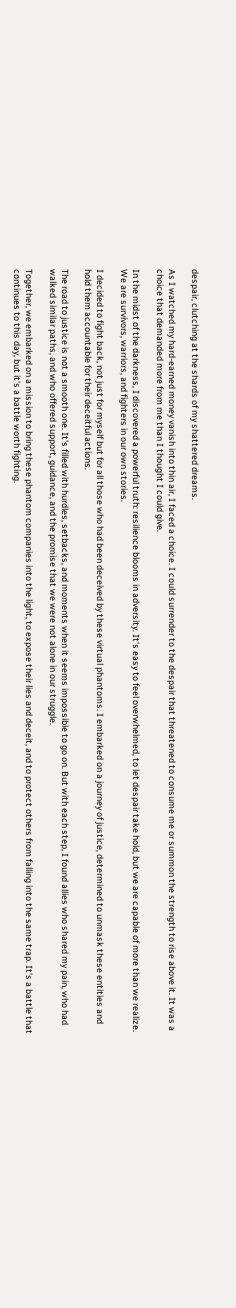despair, clutching at the shards of my shattered dreams.

As I watched my hard-earned money vanish into thin air, I faced a choice. I could surrender to the despair that threatened to consume me or summon the strength to rise above it. It was a choice that demanded more from me than I thought I could give.

In the midst of the darkness, I discovered a powerful truth: resilience blooms in adversity. It's easy to feel overwhelmed, to let despair take hold, but we are capable of more than we realize. We are survivors, warriors, and fighters in our own stories.

I decided to fight back, not just for myself but for all those who had been deceived by these virtual phantoms. I embarked on a journey of justice, determined to unmask these entities and hold them accountable for their deceitful actions.

The road to justice is not a smooth one. It's filled with hurdles, setbacks, and moments when it seems impossible to go on. But with each step, I found allies who shared my pain, who had walked similar paths, and who offered support, guidance, and the promise that we were not alone in our struggle.

Together, we embarked on a mission to bring these phantom companies into the light, to expose their lies and deceit, and to protect others from falling into the same trap. It's a battle that continues to this day, but it's a battle worth fighting.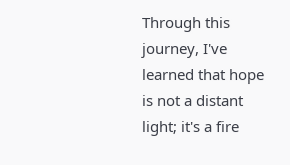Through this journey, I've learned that hope is not a distant light; it's a fire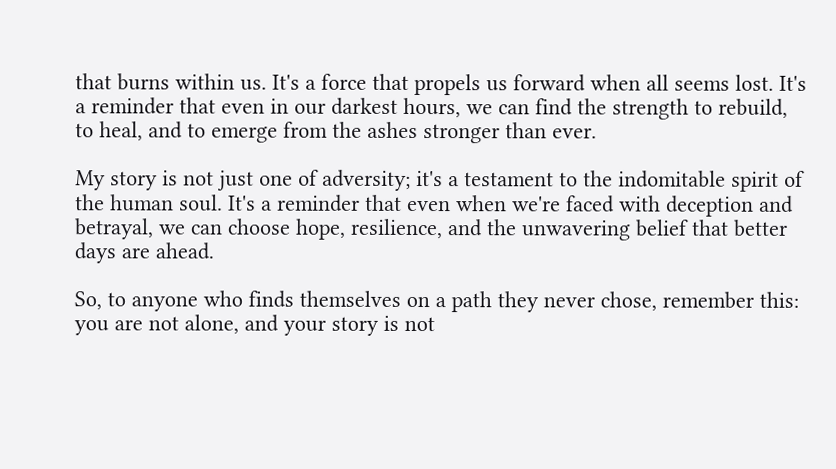that burns within us. It's a force that propels us forward when all seems lost. It's a reminder that even in our darkest hours, we can find the strength to rebuild, to heal, and to emerge from the ashes stronger than ever.

My story is not just one of adversity; it's a testament to the indomitable spirit of the human soul. It's a reminder that even when we're faced with deception and betrayal, we can choose hope, resilience, and the unwavering belief that better days are ahead.

So, to anyone who finds themselves on a path they never chose, remember this: you are not alone, and your story is not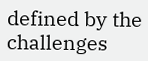defined by the challenges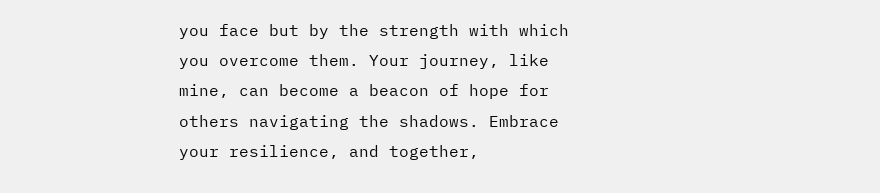you face but by the strength with which you overcome them. Your journey, like mine, can become a beacon of hope for others navigating the shadows. Embrace your resilience, and together,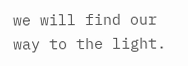we will find our way to the light.